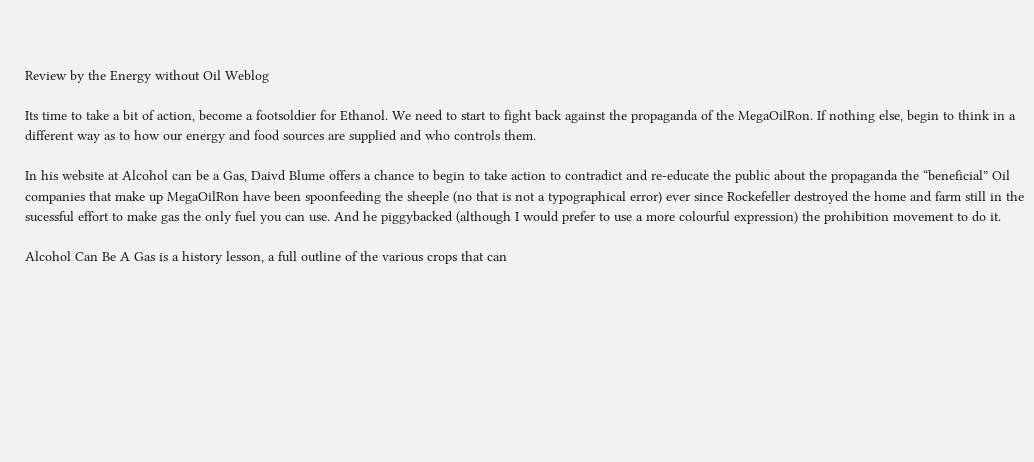Review by the Energy without Oil Weblog

Its time to take a bit of action, become a footsoldier for Ethanol. We need to start to fight back against the propaganda of the MegaOilRon. If nothing else, begin to think in a different way as to how our energy and food sources are supplied and who controls them.

In his website at Alcohol can be a Gas, Daivd Blume offers a chance to begin to take action to contradict and re-educate the public about the propaganda the “beneficial” Oil companies that make up MegaOilRon have been spoonfeeding the sheeple (no that is not a typographical error) ever since Rockefeller destroyed the home and farm still in the sucessful effort to make gas the only fuel you can use. And he piggybacked (although I would prefer to use a more colourful expression) the prohibition movement to do it.

Alcohol Can Be A Gas is a history lesson, a full outline of the various crops that can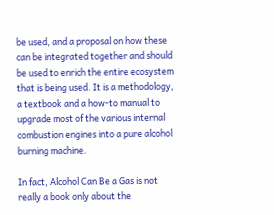be used, and a proposal on how these can be integrated together and should be used to enrich the entire ecosystem that is being used. It is a methodology, a textbook and a how-to manual to upgrade most of the various internal combustion engines into a pure alcohol burning machine.

In fact, Alcohol Can Be a Gas is not really a book only about the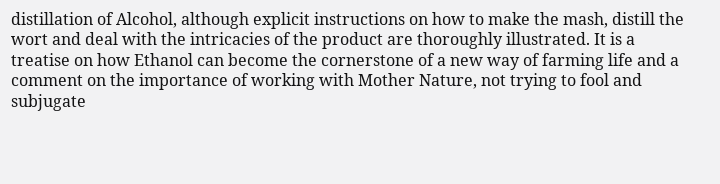distillation of Alcohol, although explicit instructions on how to make the mash, distill the wort and deal with the intricacies of the product are thoroughly illustrated. It is a treatise on how Ethanol can become the cornerstone of a new way of farming life and a comment on the importance of working with Mother Nature, not trying to fool and subjugate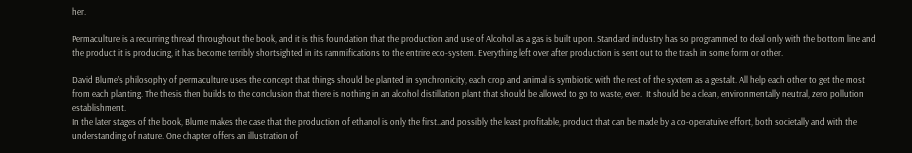her.

Permaculture is a recurring thread throughout the book, and it is this foundation that the production and use of Alcohol as a gas is built upon. Standard industry has so programmed to deal only with the bottom line and the product it is producing, it has become terribly shortsighted in its rammifications to the entrire eco-system. Everything left over after production is sent out to the trash in some form or other.

David Blume’s philosophy of permaculture uses the concept that things should be planted in synchronicity, each crop and animal is symbiotic with the rest of the syxtem as a gestalt. All help each other to get the most from each planting. The thesis then builds to the conclusion that there is nothing in an alcohol distillation plant that should be allowed to go to waste, ever.  It should be a clean, environmentally neutral, zero pollution establishment.
In the later stages of the book, Blume makes the case that the production of ethanol is only the first..and possibly the least profitable, product that can be made by a co-operatuive effort, both societally and with the understanding of nature. One chapter offers an illustration of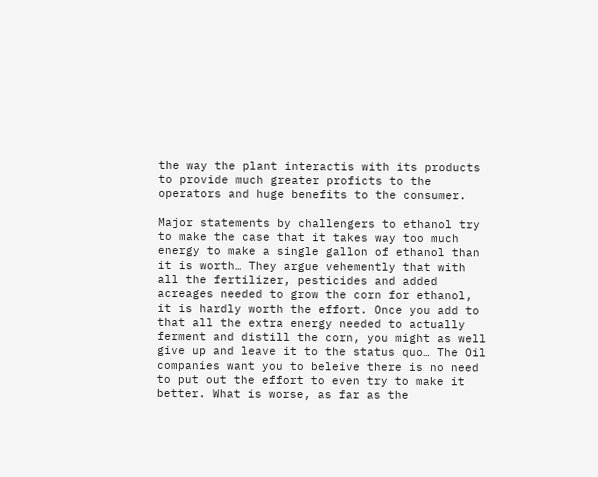the way the plant interactis with its products to provide much greater proficts to the operators and huge benefits to the consumer.

Major statements by challengers to ethanol try to make the case that it takes way too much energy to make a single gallon of ethanol than it is worth… They argue vehemently that with all the fertilizer, pesticides and added acreages needed to grow the corn for ethanol, it is hardly worth the effort. Once you add to that all the extra energy needed to actually ferment and distill the corn, you might as well give up and leave it to the status quo… The Oil companies want you to beleive there is no need to put out the effort to even try to make it better. What is worse, as far as the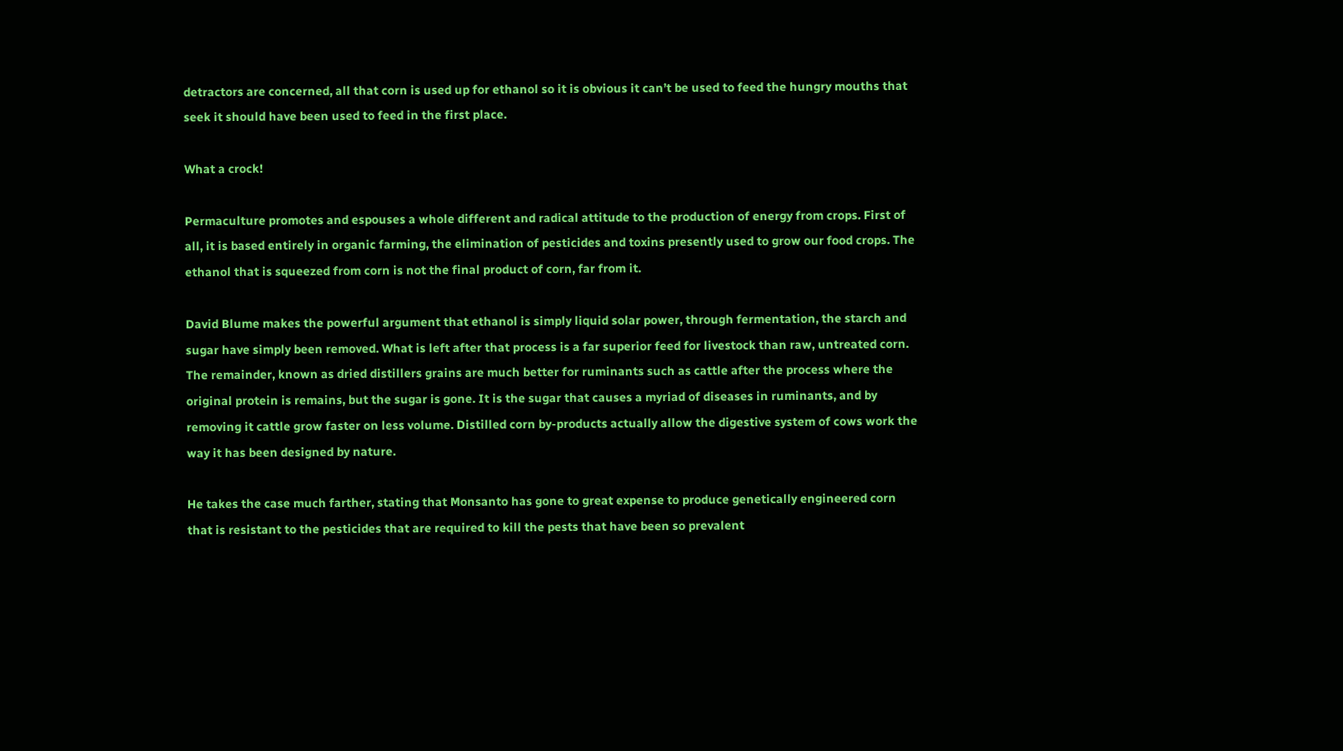detractors are concerned, all that corn is used up for ethanol so it is obvious it can’t be used to feed the hungry mouths that seek it should have been used to feed in the first place.

What a crock!

Permaculture promotes and espouses a whole different and radical attitude to the production of energy from crops. First of all, it is based entirely in organic farming, the elimination of pesticides and toxins presently used to grow our food crops. The ethanol that is squeezed from corn is not the final product of corn, far from it.

David Blume makes the powerful argument that ethanol is simply liquid solar power, through fermentation, the starch and sugar have simply been removed. What is left after that process is a far superior feed for livestock than raw, untreated corn. The remainder, known as dried distillers grains are much better for ruminants such as cattle after the process where the original protein is remains, but the sugar is gone. It is the sugar that causes a myriad of diseases in ruminants, and by removing it cattle grow faster on less volume. Distilled corn by-products actually allow the digestive system of cows work the way it has been designed by nature.

He takes the case much farther, stating that Monsanto has gone to great expense to produce genetically engineered corn that is resistant to the pesticides that are required to kill the pests that have been so prevalent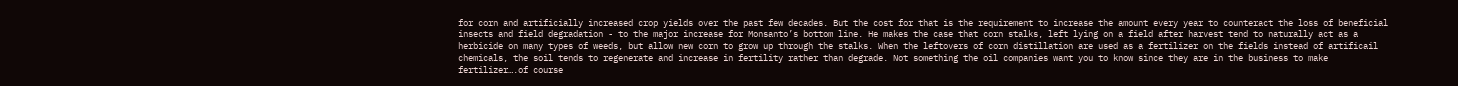for corn and artificially increased crop yields over the past few decades. But the cost for that is the requirement to increase the amount every year to counteract the loss of beneficial insects and field degradation - to the major increase for Monsanto’s bottom line. He makes the case that corn stalks, left lying on a field after harvest tend to naturally act as a herbicide on many types of weeds, but allow new corn to grow up through the stalks. When the leftovers of corn distillation are used as a fertilizer on the fields instead of artificail chemicals, the soil tends to regenerate and increase in fertility rather than degrade. Not something the oil companies want you to know since they are in the business to make fertilizer….of course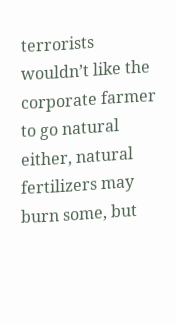terrorists wouldn’t like the corporate farmer to go natural either, natural fertilizers may burn some, but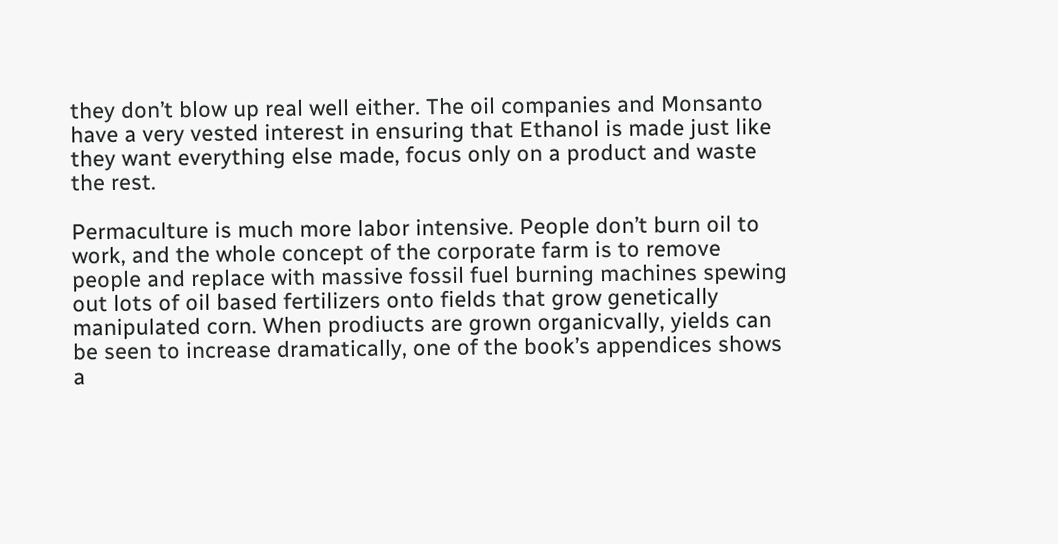they don’t blow up real well either. The oil companies and Monsanto have a very vested interest in ensuring that Ethanol is made just like they want everything else made, focus only on a product and waste the rest.

Permaculture is much more labor intensive. People don’t burn oil to work, and the whole concept of the corporate farm is to remove people and replace with massive fossil fuel burning machines spewing out lots of oil based fertilizers onto fields that grow genetically manipulated corn. When prodiucts are grown organicvally, yields can be seen to increase dramatically, one of the book’s appendices shows a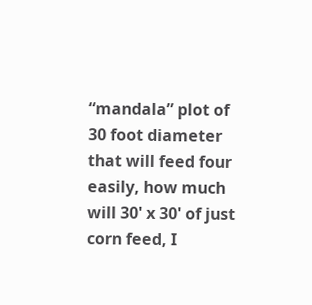“mandala” plot of 30 foot diameter that will feed four easily, how much will 30' x 30' of just corn feed, I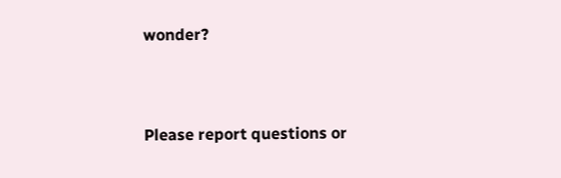wonder?


Please report questions or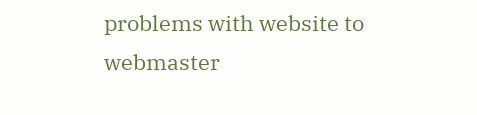problems with website to webmaster